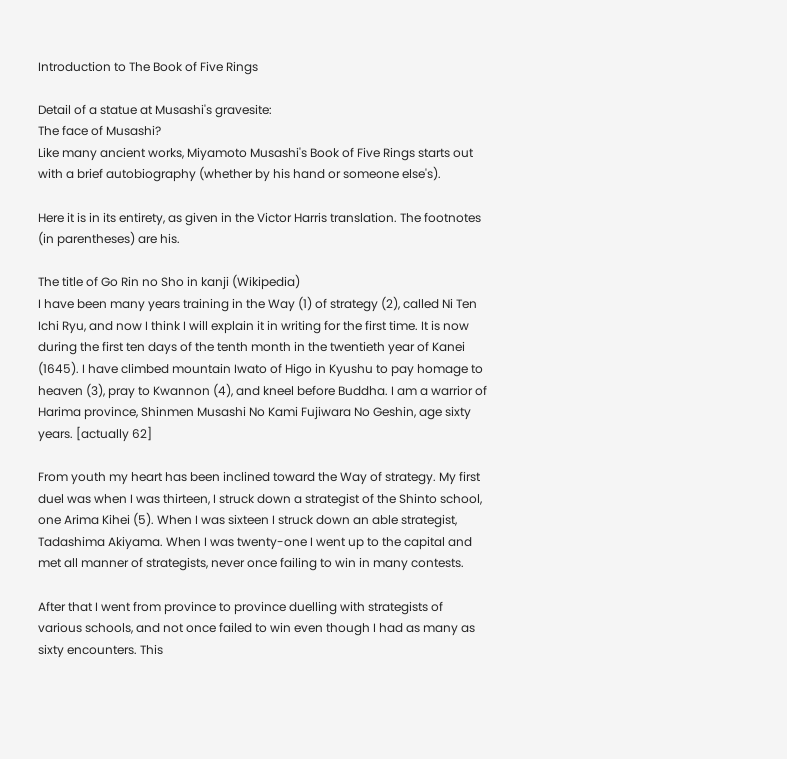Introduction to The Book of Five Rings

Detail of a statue at Musashi's gravesite:
The face of Musashi?
Like many ancient works, Miyamoto Musashi's Book of Five Rings starts out with a brief autobiography (whether by his hand or someone else's).

Here it is in its entirety, as given in the Victor Harris translation. The footnotes (in parentheses) are his.

The title of Go Rin no Sho in kanji (Wikipedia)
I have been many years training in the Way (1) of strategy (2), called Ni Ten Ichi Ryu, and now I think I will explain it in writing for the first time. It is now during the first ten days of the tenth month in the twentieth year of Kanei (1645). I have climbed mountain Iwato of Higo in Kyushu to pay homage to heaven (3), pray to Kwannon (4), and kneel before Buddha. I am a warrior of Harima province, Shinmen Musashi No Kami Fujiwara No Geshin, age sixty years. [actually 62]

From youth my heart has been inclined toward the Way of strategy. My first duel was when I was thirteen, I struck down a strategist of the Shinto school, one Arima Kihei (5). When I was sixteen I struck down an able strategist, Tadashima Akiyama. When I was twenty-one I went up to the capital and met all manner of strategists, never once failing to win in many contests.

After that I went from province to province duelling with strategists of various schools, and not once failed to win even though I had as many as sixty encounters. This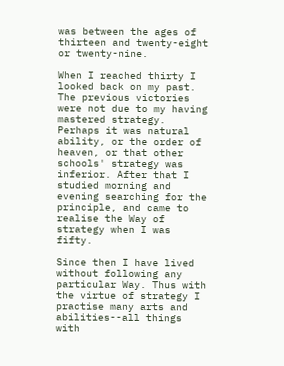was between the ages of thirteen and twenty-eight or twenty-nine.

When I reached thirty I looked back on my past. The previous victories were not due to my having mastered strategy. Perhaps it was natural ability, or the order of heaven, or that other schools' strategy was inferior. After that I studied morning and evening searching for the principle, and came to realise the Way of strategy when I was fifty.

Since then I have lived without following any particular Way. Thus with the virtue of strategy I practise many arts and abilities--all things with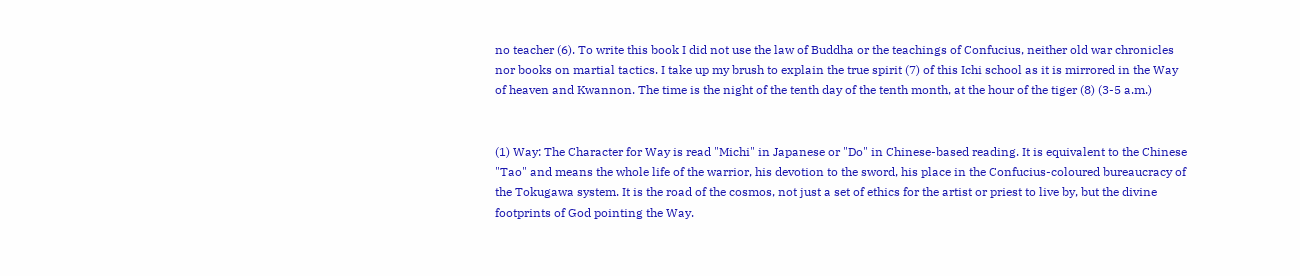no teacher (6). To write this book I did not use the law of Buddha or the teachings of Confucius, neither old war chronicles nor books on martial tactics. I take up my brush to explain the true spirit (7) of this Ichi school as it is mirrored in the Way of heaven and Kwannon. The time is the night of the tenth day of the tenth month, at the hour of the tiger (8) (3-5 a.m.)


(1) Way: The Character for Way is read "Michi" in Japanese or "Do" in Chinese-based reading. It is equivalent to the Chinese "Tao" and means the whole life of the warrior, his devotion to the sword, his place in the Confucius-coloured bureaucracy of the Tokugawa system. It is the road of the cosmos, not just a set of ethics for the artist or priest to live by, but the divine footprints of God pointing the Way.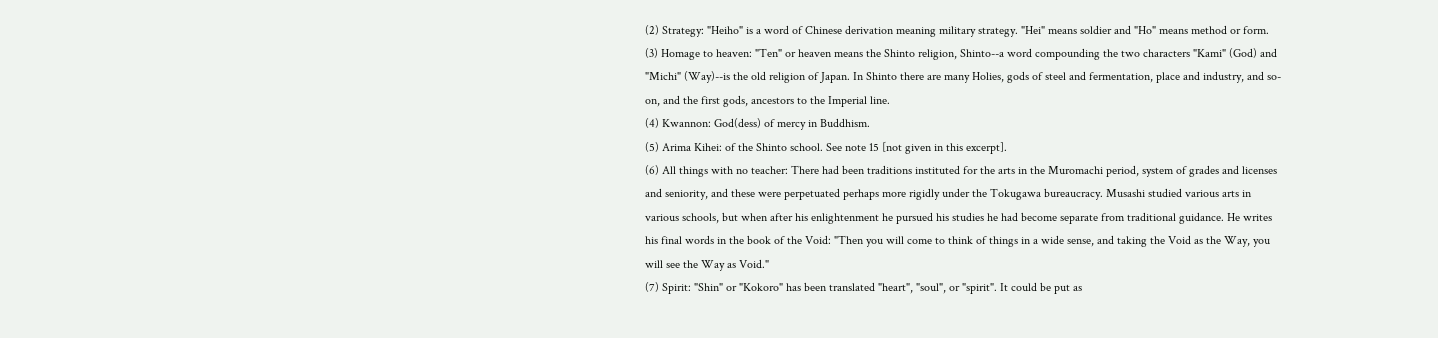(2) Strategy: "Heiho" is a word of Chinese derivation meaning military strategy. "Hei" means soldier and "Ho" means method or form.
(3) Homage to heaven: "Ten" or heaven means the Shinto religion, Shinto--a word compounding the two characters "Kami" (God) and "Michi" (Way)--is the old religion of Japan. In Shinto there are many Holies, gods of steel and fermentation, place and industry, and so-on, and the first gods, ancestors to the Imperial line.
(4) Kwannon: God(dess) of mercy in Buddhism.
(5) Arima Kihei: of the Shinto school. See note 15 [not given in this excerpt].
(6) All things with no teacher: There had been traditions instituted for the arts in the Muromachi period, system of grades and licenses and seniority, and these were perpetuated perhaps more rigidly under the Tokugawa bureaucracy. Musashi studied various arts in various schools, but when after his enlightenment he pursued his studies he had become separate from traditional guidance. He writes his final words in the book of the Void: "Then you will come to think of things in a wide sense, and taking the Void as the Way, you will see the Way as Void."
(7) Spirit: "Shin" or "Kokoro" has been translated "heart", "soul", or "spirit". It could be put as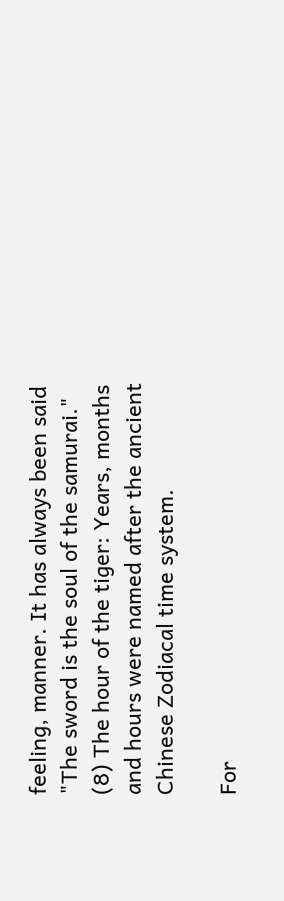feeling, manner. It has always been said "The sword is the soul of the samurai."
(8) The hour of the tiger: Years, months and hours were named after the ancient Chinese Zodiacal time system.

For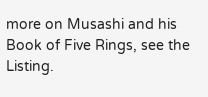more on Musashi and his Book of Five Rings, see the Listing.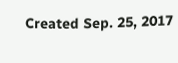Created Sep. 25, 2017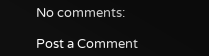No comments:

Post a Comment